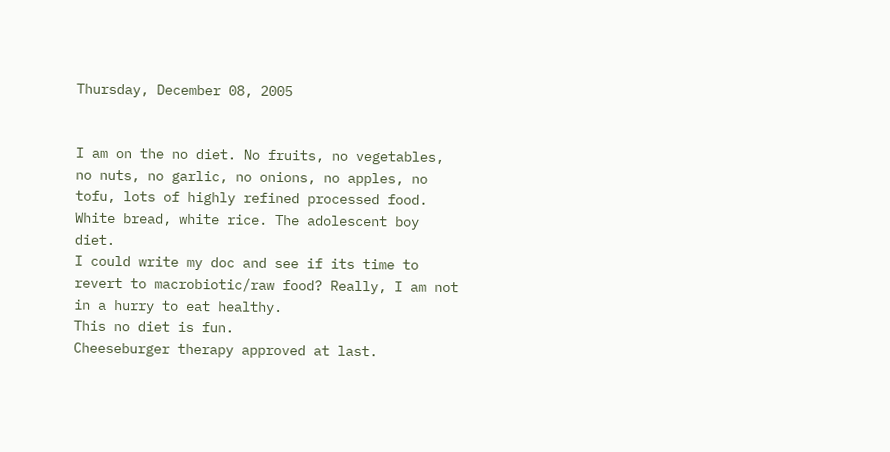Thursday, December 08, 2005


I am on the no diet. No fruits, no vegetables, no nuts, no garlic, no onions, no apples, no tofu, lots of highly refined processed food. White bread, white rice. The adolescent boy diet.
I could write my doc and see if its time to revert to macrobiotic/raw food? Really, I am not in a hurry to eat healthy.
This no diet is fun.
Cheeseburger therapy approved at last.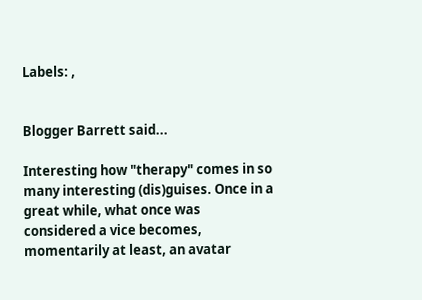Labels: ,


Blogger Barrett said...

Interesting how "therapy" comes in so many interesting (dis)guises. Once in a great while, what once was considered a vice becomes, momentarily at least, an avatar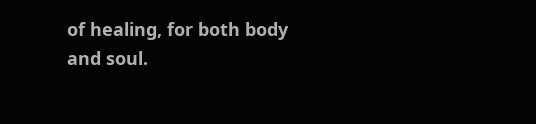of healing, for both body and soul.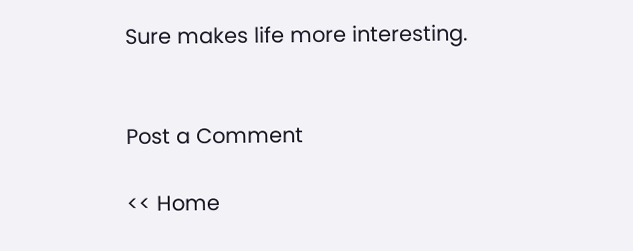Sure makes life more interesting.


Post a Comment

<< Home